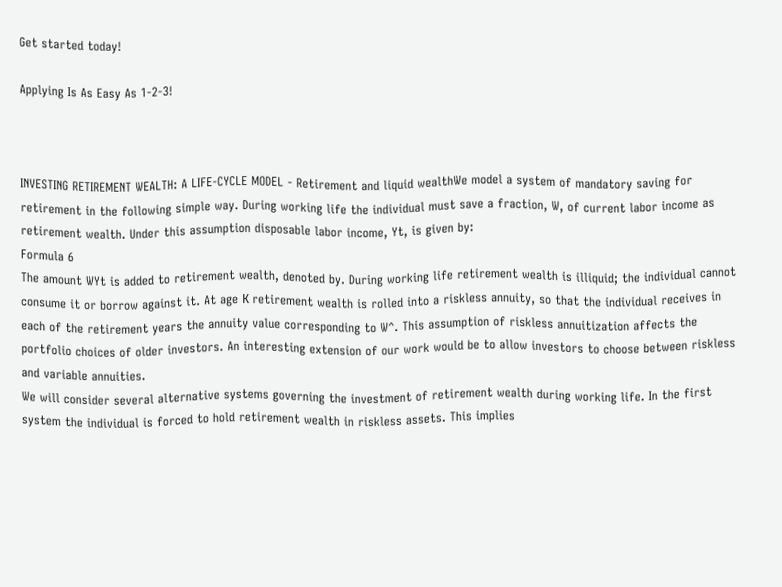Get started today!

Applying Is As Easy As 1-2-3!



INVESTING RETIREMENT WEALTH: A LIFE-CYCLE MODEL - Retirement and liquid wealthWe model a system of mandatory saving for retirement in the following simple way. During working life the individual must save a fraction, W, of current labor income as retirement wealth. Under this assumption disposable labor income, Yt, is given by:
Formula 6
The amount WYt is added to retirement wealth, denoted by. During working life retirement wealth is illiquid; the individual cannot consume it or borrow against it. At age К retirement wealth is rolled into a riskless annuity, so that the individual receives in each of the retirement years the annuity value corresponding to W^. This assumption of riskless annuitization affects the portfolio choices of older investors. An interesting extension of our work would be to allow investors to choose between riskless and variable annuities.
We will consider several alternative systems governing the investment of retirement wealth during working life. In the first system the individual is forced to hold retirement wealth in riskless assets. This implies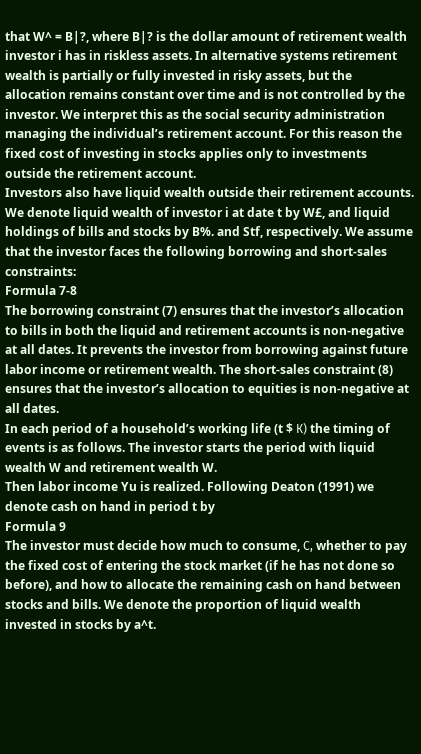that W^ = B|?, where B|? is the dollar amount of retirement wealth investor i has in riskless assets. In alternative systems retirement wealth is partially or fully invested in risky assets, but the allocation remains constant over time and is not controlled by the investor. We interpret this as the social security administration managing the individual’s retirement account. For this reason the fixed cost of investing in stocks applies only to investments outside the retirement account.
Investors also have liquid wealth outside their retirement accounts. We denote liquid wealth of investor i at date t by W£, and liquid holdings of bills and stocks by B%. and Stf, respectively. We assume that the investor faces the following borrowing and short-sales constraints:
Formula 7-8
The borrowing constraint (7) ensures that the investor’s allocation to bills in both the liquid and retirement accounts is non-negative at all dates. It prevents the investor from borrowing against future labor income or retirement wealth. The short-sales constraint (8) ensures that the investor’s allocation to equities is non-negative at all dates.
In each period of a household’s working life (t $ К) the timing of events is as follows. The investor starts the period with liquid wealth W and retirement wealth W.
Then labor income Yu is realized. Following Deaton (1991) we denote cash on hand in period t by
Formula 9
The investor must decide how much to consume, С, whether to pay the fixed cost of entering the stock market (if he has not done so before), and how to allocate the remaining cash on hand between stocks and bills. We denote the proportion of liquid wealth invested in stocks by a^t.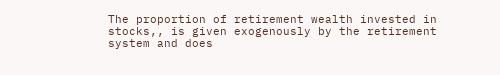The proportion of retirement wealth invested in stocks,, is given exogenously by the retirement system and does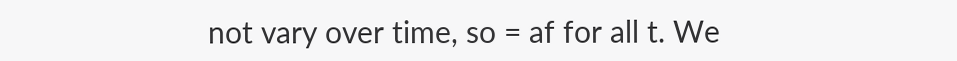not vary over time, so = af for all t. We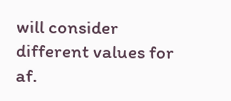will consider different values for af.